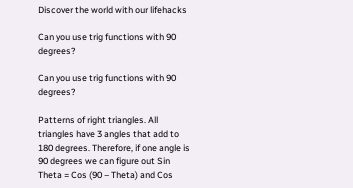Discover the world with our lifehacks

Can you use trig functions with 90 degrees?

Can you use trig functions with 90 degrees?

Patterns of right triangles. All triangles have 3 angles that add to 180 degrees. Therefore, if one angle is 90 degrees we can figure out Sin Theta = Cos (90 – Theta) and Cos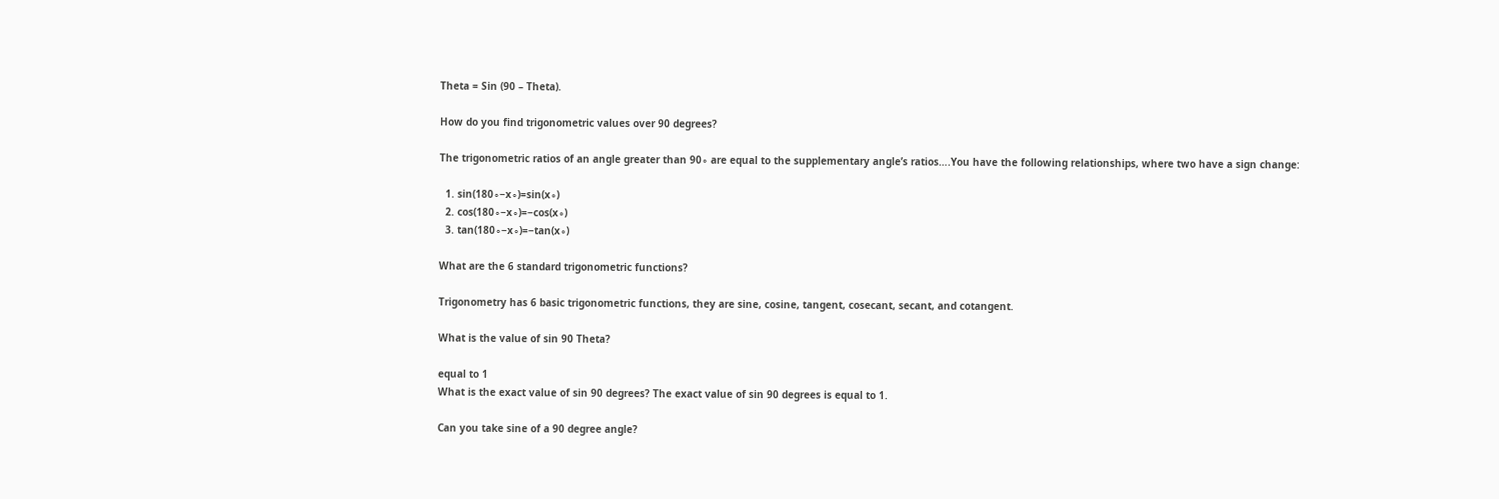Theta = Sin (90 – Theta).

How do you find trigonometric values over 90 degrees?

The trigonometric ratios of an angle greater than 90∘ are equal to the supplementary angle’s ratios….You have the following relationships, where two have a sign change:

  1. sin(180∘−x∘)=sin(x∘)
  2. cos(180∘−x∘)=−cos(x∘)
  3. tan(180∘−x∘)=−tan(x∘)

What are the 6 standard trigonometric functions?

Trigonometry has 6 basic trigonometric functions, they are sine, cosine, tangent, cosecant, secant, and cotangent.

What is the value of sin 90 Theta?

equal to 1
What is the exact value of sin 90 degrees? The exact value of sin 90 degrees is equal to 1.

Can you take sine of a 90 degree angle?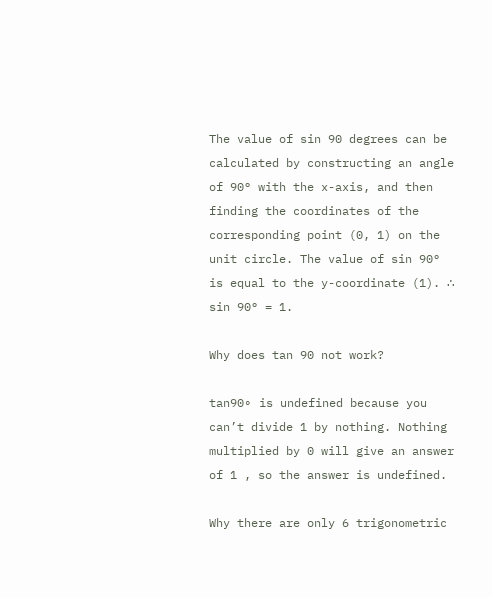The value of sin 90 degrees can be calculated by constructing an angle of 90° with the x-axis, and then finding the coordinates of the corresponding point (0, 1) on the unit circle. The value of sin 90° is equal to the y-coordinate (1). ∴ sin 90° = 1.

Why does tan 90 not work?

tan90∘ is undefined because you can’t divide 1 by nothing. Nothing multiplied by 0 will give an answer of 1 , so the answer is undefined.

Why there are only 6 trigonometric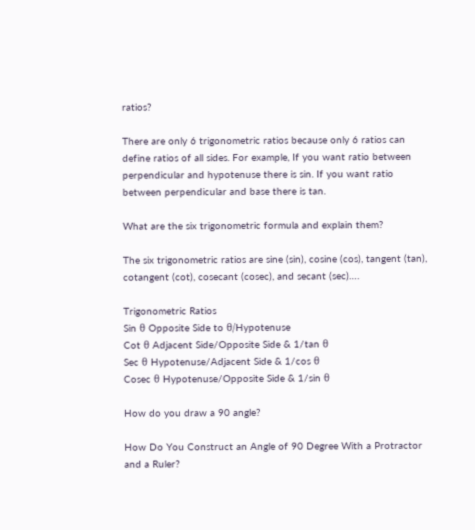ratios?

There are only 6 trigonometric ratios because only 6 ratios can define ratios of all sides. For example, If you want ratio between perpendicular and hypotenuse there is sin. If you want ratio between perpendicular and base there is tan.

What are the six trigonometric formula and explain them?

The six trigonometric ratios are sine (sin), cosine (cos), tangent (tan), cotangent (cot), cosecant (cosec), and secant (sec)….

Trigonometric Ratios
Sin θ Opposite Side to θ/Hypotenuse
Cot θ Adjacent Side/Opposite Side & 1/tan θ
Sec θ Hypotenuse/Adjacent Side & 1/cos θ
Cosec θ Hypotenuse/Opposite Side & 1/sin θ

How do you draw a 90 angle?

How Do You Construct an Angle of 90 Degree With a Protractor and a Ruler?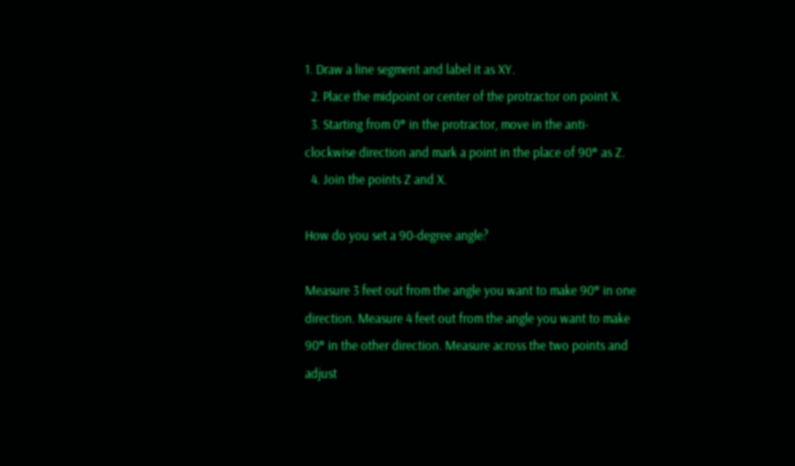1. Draw a line segment and label it as XY.
  2. Place the midpoint or center of the protractor on point X.
  3. Starting from 0° in the protractor, move in the anti-clockwise direction and mark a point in the place of 90° as Z.
  4. Join the points Z and X.

How do you set a 90-degree angle?

Measure 3 feet out from the angle you want to make 90° in one direction. Measure 4 feet out from the angle you want to make 90° in the other direction. Measure across the two points and adjust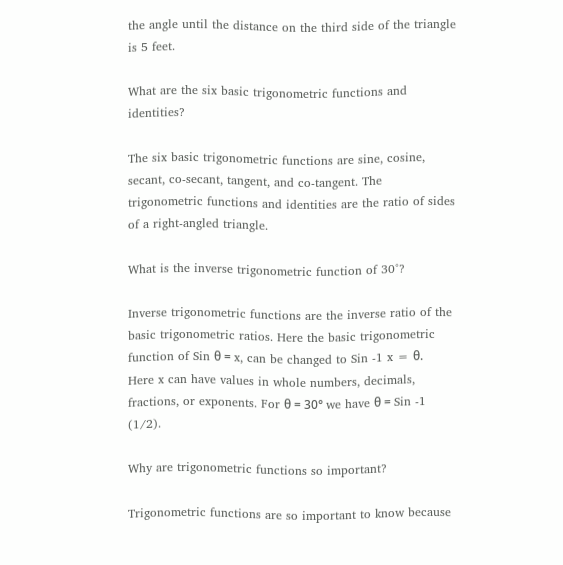the angle until the distance on the third side of the triangle is 5 feet.

What are the six basic trigonometric functions and identities?

The six basic trigonometric functions are sine, cosine, secant, co-secant, tangent, and co-tangent. The trigonometric functions and identities are the ratio of sides of a right-angled triangle.

What is the inverse trigonometric function of 30°?

Inverse trigonometric functions are the inverse ratio of the basic trigonometric ratios. Here the basic trigonometric function of Sin θ = x, can be changed to Sin -1 x = θ. Here x can have values in whole numbers, decimals, fractions, or exponents. For θ = 30° we have θ = Sin -1 (1/2).

Why are trigonometric functions so important?

Trigonometric functions are so important to know because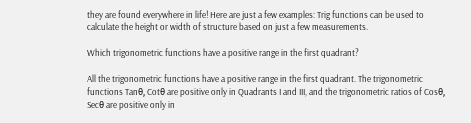they are found everywhere in life! Here are just a few examples: Trig functions can be used to calculate the height or width of structure based on just a few measurements.

Which trigonometric functions have a positive range in the first quadrant?

All the trigonometric functions have a positive range in the first quadrant. The trigonometric functions Tanθ, Cotθ are positive only in Quadrants I and III, and the trigonometric ratios of Cosθ, Secθ are positive only in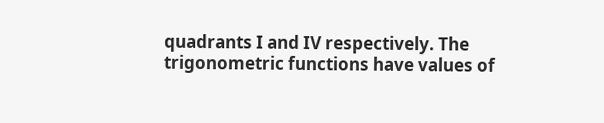quadrants I and IV respectively. The trigonometric functions have values of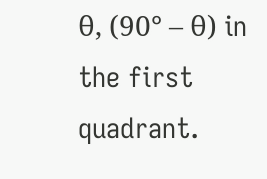θ, (90° – θ) in the first quadrant.